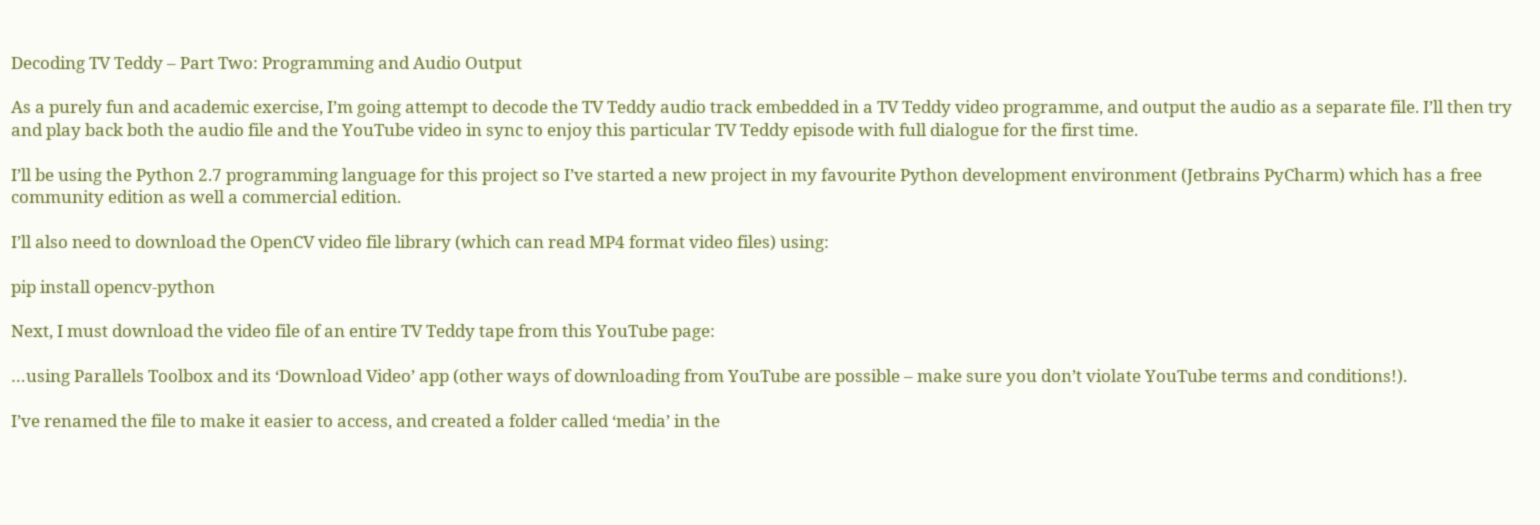Decoding TV Teddy – Part Two: Programming and Audio Output

As a purely fun and academic exercise, I’m going attempt to decode the TV Teddy audio track embedded in a TV Teddy video programme, and output the audio as a separate file. I’ll then try and play back both the audio file and the YouTube video in sync to enjoy this particular TV Teddy episode with full dialogue for the first time.

I’ll be using the Python 2.7 programming language for this project so I’ve started a new project in my favourite Python development environment (Jetbrains PyCharm) which has a free community edition as well a commercial edition.

I’ll also need to download the OpenCV video file library (which can read MP4 format video files) using:

pip install opencv-python

Next, I must download the video file of an entire TV Teddy tape from this YouTube page:

…using Parallels Toolbox and its ‘Download Video’ app (other ways of downloading from YouTube are possible – make sure you don’t violate YouTube terms and conditions!).

I’ve renamed the file to make it easier to access, and created a folder called ‘media’ in the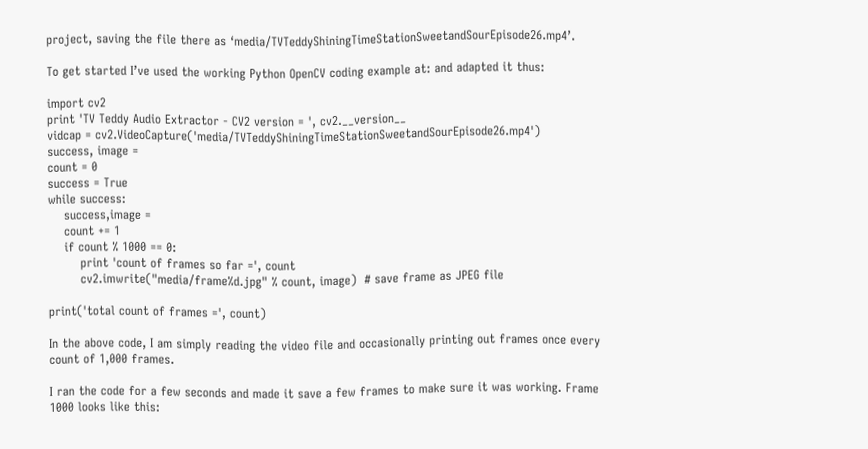project, saving the file there as ‘media/TVTeddyShiningTimeStationSweetandSourEpisode26.mp4’.

To get started I’ve used the working Python OpenCV coding example at: and adapted it thus:

import cv2
print 'TV Teddy Audio Extractor - CV2 version = ', cv2.__version__
vidcap = cv2.VideoCapture('media/TVTeddyShiningTimeStationSweetandSourEpisode26.mp4')
success, image =
count = 0
success = True
while success:
    success,image =
    count += 1
    if count % 1000 == 0:
        print 'count of frames so far =', count
        cv2.imwrite("media/frame%d.jpg" % count, image)  # save frame as JPEG file

print('total count of frames =', count)

In the above code, I am simply reading the video file and occasionally printing out frames once every count of 1,000 frames.

I ran the code for a few seconds and made it save a few frames to make sure it was working. Frame 1000 looks like this: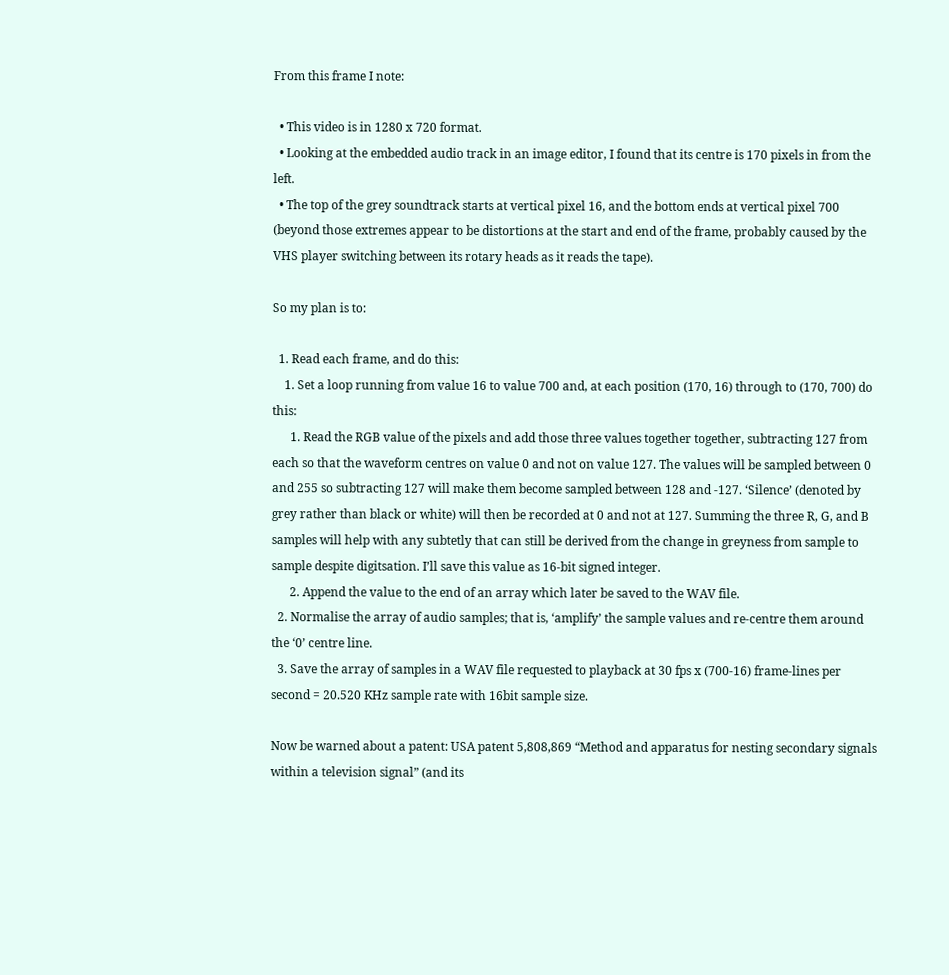From this frame I note:

  • This video is in 1280 x 720 format.
  • Looking at the embedded audio track in an image editor, I found that its centre is 170 pixels in from the left.
  • The top of the grey soundtrack starts at vertical pixel 16, and the bottom ends at vertical pixel 700 (beyond those extremes appear to be distortions at the start and end of the frame, probably caused by the VHS player switching between its rotary heads as it reads the tape).

So my plan is to:

  1. Read each frame, and do this:
    1. Set a loop running from value 16 to value 700 and, at each position (170, 16) through to (170, 700) do this:
      1. Read the RGB value of the pixels and add those three values together together, subtracting 127 from each so that the waveform centres on value 0 and not on value 127. The values will be sampled between 0 and 255 so subtracting 127 will make them become sampled between 128 and -127. ‘Silence’ (denoted by grey rather than black or white) will then be recorded at 0 and not at 127. Summing the three R, G, and B samples will help with any subtetly that can still be derived from the change in greyness from sample to sample despite digitsation. I’ll save this value as 16-bit signed integer.
      2. Append the value to the end of an array which later be saved to the WAV file.
  2. Normalise the array of audio samples; that is, ‘amplify’ the sample values and re-centre them around the ‘0’ centre line.
  3. Save the array of samples in a WAV file requested to playback at 30 fps x (700-16) frame-lines per second = 20.520 KHz sample rate with 16bit sample size.

Now be warned about a patent: USA patent 5,808,869 “Method and apparatus for nesting secondary signals within a television signal” (and its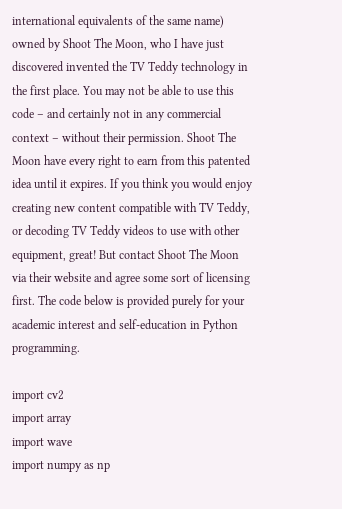international equivalents of the same name) owned by Shoot The Moon, who I have just discovered invented the TV Teddy technology in the first place. You may not be able to use this code – and certainly not in any commercial context – without their permission. Shoot The Moon have every right to earn from this patented idea until it expires. If you think you would enjoy creating new content compatible with TV Teddy, or decoding TV Teddy videos to use with other equipment, great! But contact Shoot The Moon via their website and agree some sort of licensing first. The code below is provided purely for your academic interest and self-education in Python programming.

import cv2
import array
import wave
import numpy as np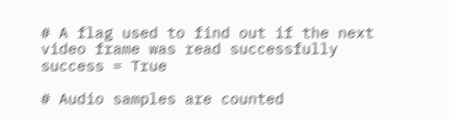# A flag used to find out if the next video frame was read successfully
success = True

# Audio samples are counted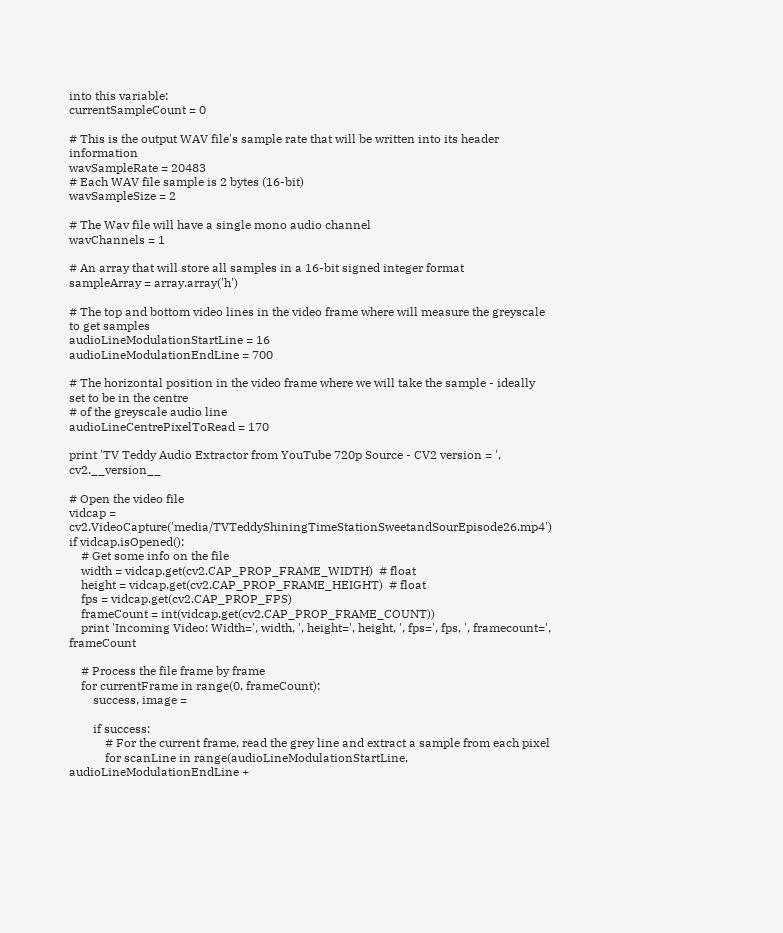into this variable:
currentSampleCount = 0

# This is the output WAV file's sample rate that will be written into its header information
wavSampleRate = 20483
# Each WAV file sample is 2 bytes (16-bit)
wavSampleSize = 2

# The Wav file will have a single mono audio channel
wavChannels = 1

# An array that will store all samples in a 16-bit signed integer format
sampleArray = array.array('h')

# The top and bottom video lines in the video frame where will measure the greyscale to get samples
audioLineModulationStartLine = 16
audioLineModulationEndLine = 700

# The horizontal position in the video frame where we will take the sample - ideally set to be in the centre
# of the greyscale audio line
audioLineCentrePixelToRead = 170

print 'TV Teddy Audio Extractor from YouTube 720p Source - CV2 version = ', cv2.__version__

# Open the video file
vidcap = cv2.VideoCapture('media/TVTeddyShiningTimeStationSweetandSourEpisode26.mp4')
if vidcap.isOpened():
    # Get some info on the file
    width = vidcap.get(cv2.CAP_PROP_FRAME_WIDTH)  # float
    height = vidcap.get(cv2.CAP_PROP_FRAME_HEIGHT)  # float
    fps = vidcap.get(cv2.CAP_PROP_FPS)
    frameCount = int(vidcap.get(cv2.CAP_PROP_FRAME_COUNT))
    print 'Incoming Video: Width=', width, ', height=', height, ', fps=', fps, ', framecount=', frameCount

    # Process the file frame by frame
    for currentFrame in range(0, frameCount):
        success, image =

        if success:
            # For the current frame, read the grey line and extract a sample from each pixel
            for scanLine in range(audioLineModulationStartLine, audioLineModulationEndLine +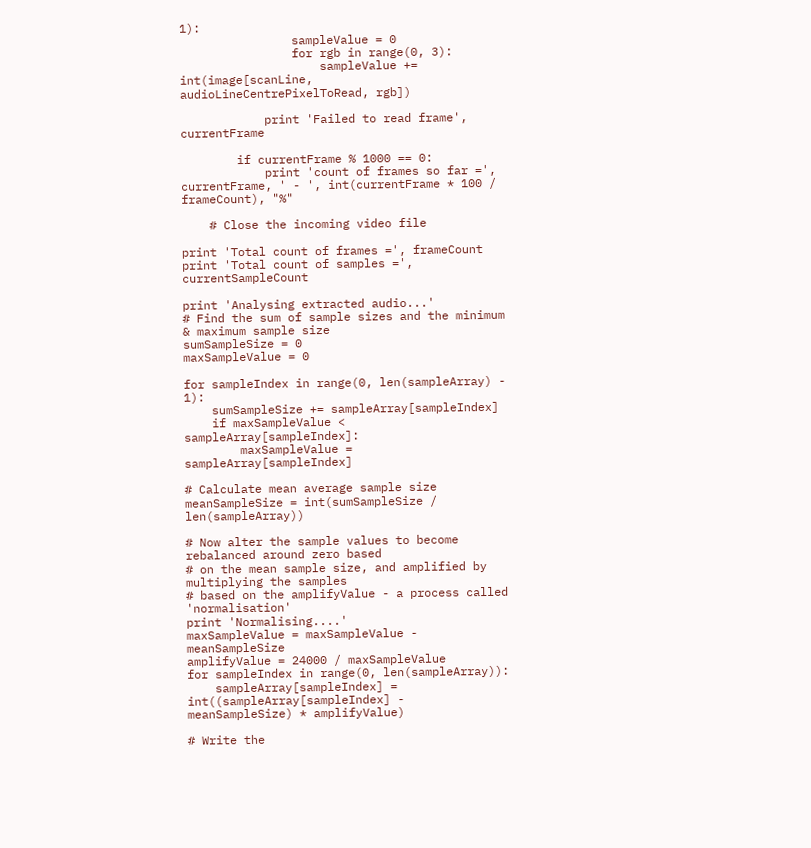1):
                sampleValue = 0
                for rgb in range(0, 3):
                    sampleValue += int(image[scanLine, audioLineCentrePixelToRead, rgb])

            print 'Failed to read frame', currentFrame

        if currentFrame % 1000 == 0:
            print 'count of frames so far =', currentFrame, ' - ', int(currentFrame * 100 / frameCount), "%"

    # Close the incoming video file

print 'Total count of frames =', frameCount
print 'Total count of samples =', currentSampleCount

print 'Analysing extracted audio...'
# Find the sum of sample sizes and the minimum & maximum sample size
sumSampleSize = 0
maxSampleValue = 0

for sampleIndex in range(0, len(sampleArray) - 1):
    sumSampleSize += sampleArray[sampleIndex]
    if maxSampleValue < sampleArray[sampleIndex]:
        maxSampleValue = sampleArray[sampleIndex]

# Calculate mean average sample size
meanSampleSize = int(sumSampleSize / len(sampleArray))

# Now alter the sample values to become rebalanced around zero based
# on the mean sample size, and amplified by multiplying the samples
# based on the amplifyValue - a process called 'normalisation'
print 'Normalising....'
maxSampleValue = maxSampleValue - meanSampleSize
amplifyValue = 24000 / maxSampleValue
for sampleIndex in range(0, len(sampleArray)):
    sampleArray[sampleIndex] = int((sampleArray[sampleIndex] - meanSampleSize) * amplifyValue)

# Write the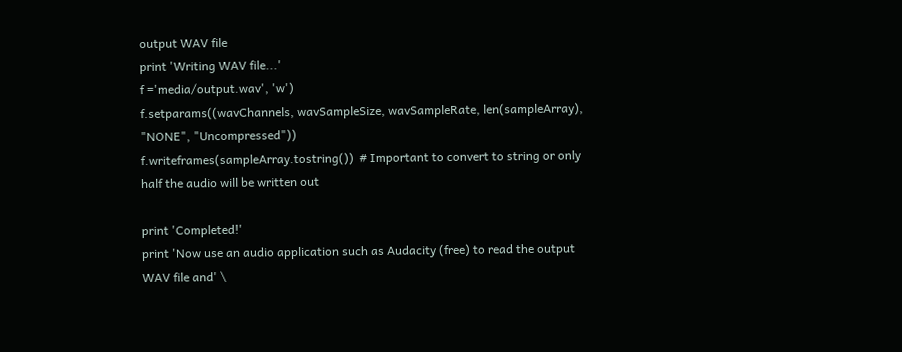output WAV file
print 'Writing WAV file...'
f ='media/output.wav', 'w')
f.setparams((wavChannels, wavSampleSize, wavSampleRate, len(sampleArray), "NONE", "Uncompressed"))
f.writeframes(sampleArray.tostring())  # Important to convert to string or only half the audio will be written out

print 'Completed!'
print 'Now use an audio application such as Audacity (free) to read the output WAV file and' \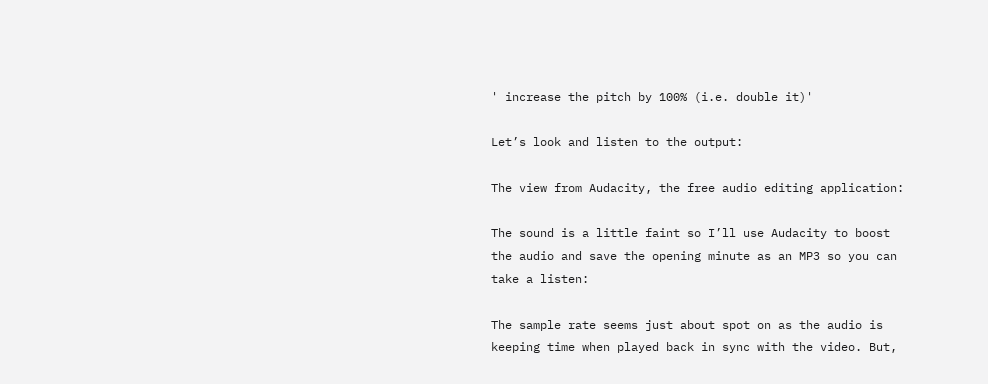' increase the pitch by 100% (i.e. double it)'

Let’s look and listen to the output:

The view from Audacity, the free audio editing application:

The sound is a little faint so I’ll use Audacity to boost the audio and save the opening minute as an MP3 so you can take a listen:

The sample rate seems just about spot on as the audio is keeping time when played back in sync with the video. But,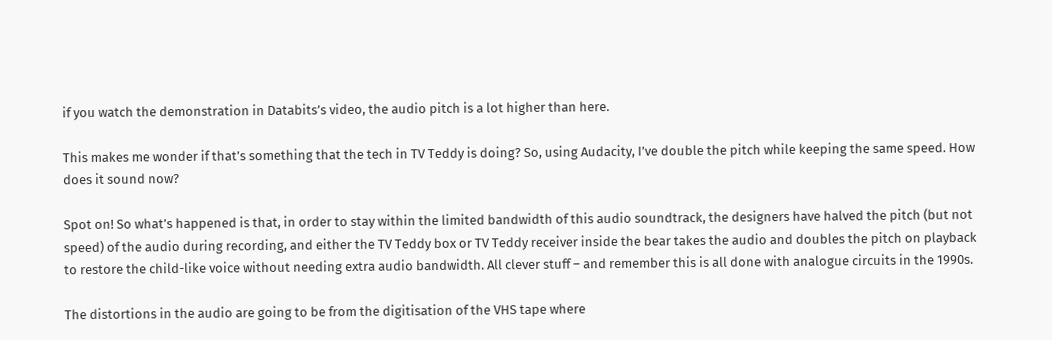if you watch the demonstration in Databits’s video, the audio pitch is a lot higher than here.

This makes me wonder if that’s something that the tech in TV Teddy is doing? So, using Audacity, I’ve double the pitch while keeping the same speed. How does it sound now?

Spot on! So what’s happened is that, in order to stay within the limited bandwidth of this audio soundtrack, the designers have halved the pitch (but not speed) of the audio during recording, and either the TV Teddy box or TV Teddy receiver inside the bear takes the audio and doubles the pitch on playback to restore the child-like voice without needing extra audio bandwidth. All clever stuff – and remember this is all done with analogue circuits in the 1990s.

The distortions in the audio are going to be from the digitisation of the VHS tape where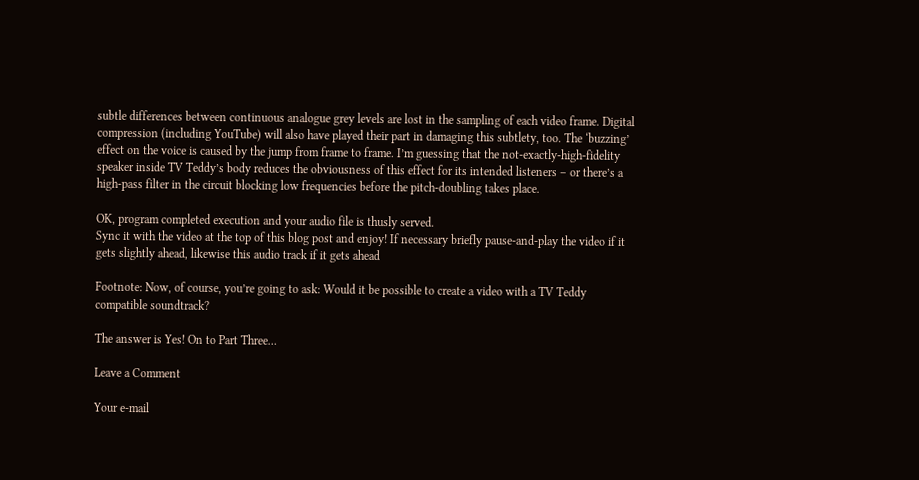subtle differences between continuous analogue grey levels are lost in the sampling of each video frame. Digital compression (including YouTube) will also have played their part in damaging this subtlety, too. The ‘buzzing’ effect on the voice is caused by the jump from frame to frame. I’m guessing that the not-exactly-high-fidelity speaker inside TV Teddy’s body reduces the obviousness of this effect for its intended listeners – or there’s a high-pass filter in the circuit blocking low frequencies before the pitch-doubling takes place.

OK, program completed execution and your audio file is thusly served.
Sync it with the video at the top of this blog post and enjoy! If necessary briefly pause-and-play the video if it gets slightly ahead, likewise this audio track if it gets ahead

Footnote: Now, of course, you’re going to ask: Would it be possible to create a video with a TV Teddy compatible soundtrack?

The answer is Yes! On to Part Three…

Leave a Comment

Your e-mail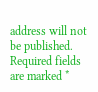address will not be published. Required fields are marked *